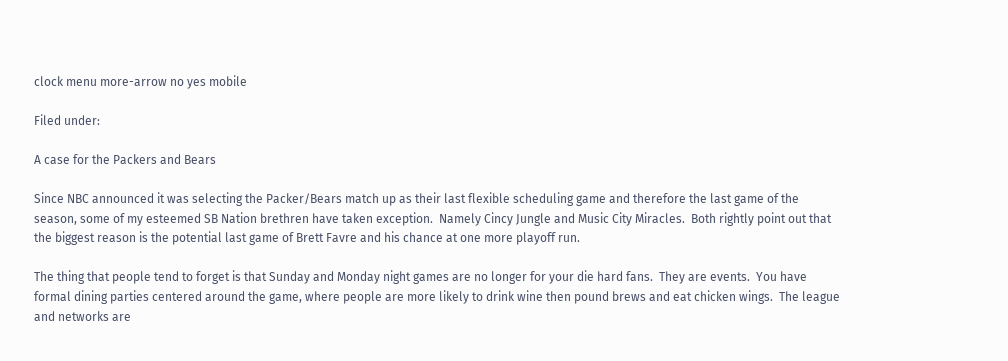clock menu more-arrow no yes mobile

Filed under:

A case for the Packers and Bears

Since NBC announced it was selecting the Packer/Bears match up as their last flexible scheduling game and therefore the last game of the season, some of my esteemed SB Nation brethren have taken exception.  Namely Cincy Jungle and Music City Miracles.  Both rightly point out that the biggest reason is the potential last game of Brett Favre and his chance at one more playoff run.

The thing that people tend to forget is that Sunday and Monday night games are no longer for your die hard fans.  They are events.  You have formal dining parties centered around the game, where people are more likely to drink wine then pound brews and eat chicken wings.  The league and networks are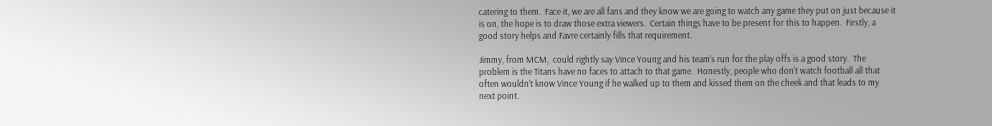catering to them.  Face it, we are all fans and they know we are going to watch any game they put on just because it is on, the hope is to draw those extra viewers.  Certain things have to be present for this to happen.  Firstly, a good story helps and Favre certainly fills that requirement.

Jimmy, from MCM,  could rightly say Vince Young and his team's run for the play offs is a good story.  The problem is the Titans have no faces to attach to that game.  Honestly, people who don't watch football all that often wouldn't know Vince Young if he walked up to them and kissed them on the cheek and that leads to my next point.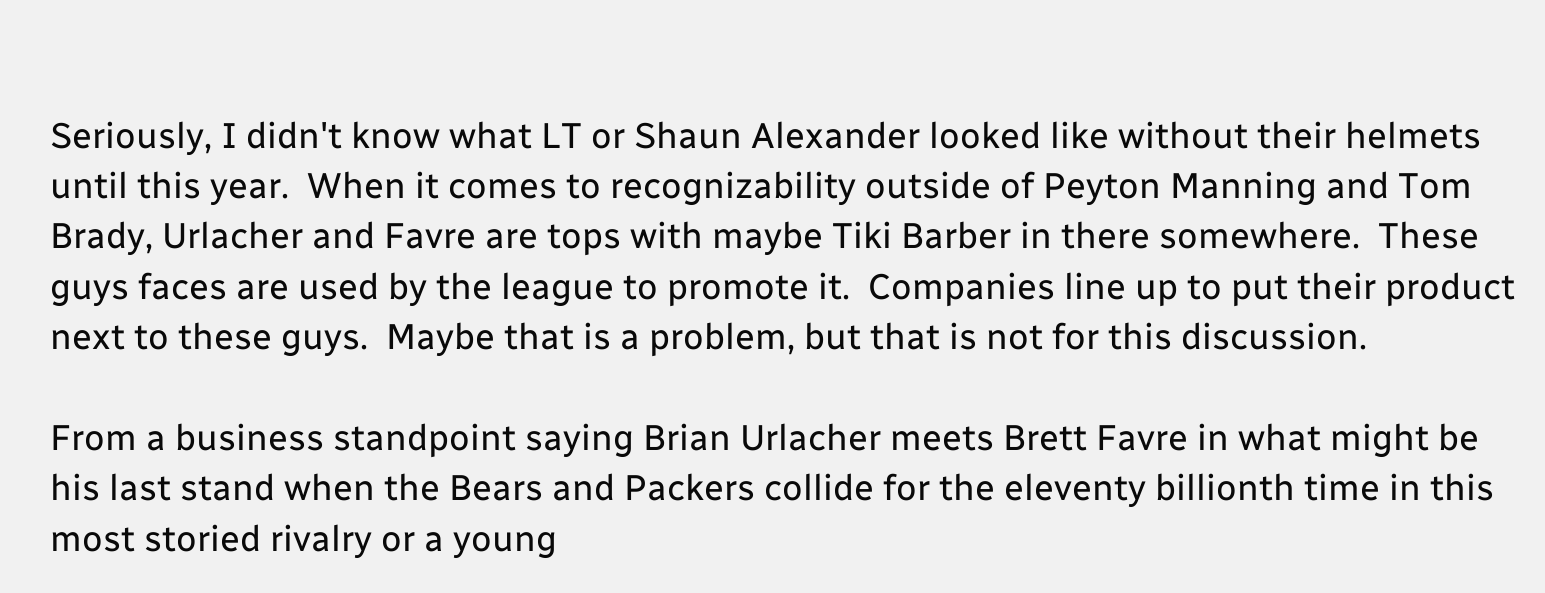Seriously, I didn't know what LT or Shaun Alexander looked like without their helmets until this year.  When it comes to recognizability outside of Peyton Manning and Tom Brady, Urlacher and Favre are tops with maybe Tiki Barber in there somewhere.  These guys faces are used by the league to promote it.  Companies line up to put their product next to these guys.  Maybe that is a problem, but that is not for this discussion.

From a business standpoint saying Brian Urlacher meets Brett Favre in what might be his last stand when the Bears and Packers collide for the eleventy billionth time in this most storied rivalry or a young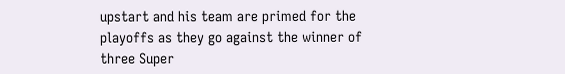upstart and his team are primed for the playoffs as they go against the winner of three Super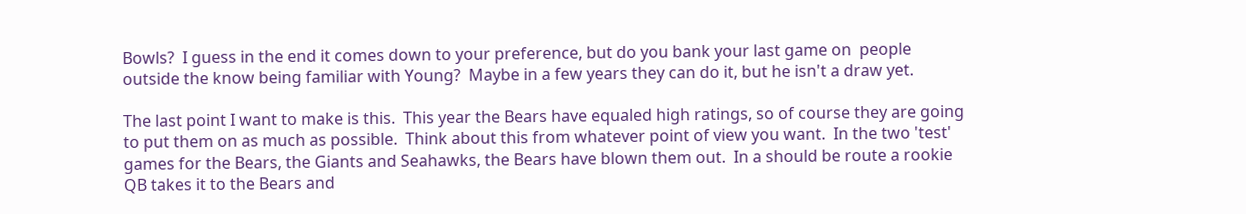Bowls?  I guess in the end it comes down to your preference, but do you bank your last game on  people outside the know being familiar with Young?  Maybe in a few years they can do it, but he isn't a draw yet.

The last point I want to make is this.  This year the Bears have equaled high ratings, so of course they are going to put them on as much as possible.  Think about this from whatever point of view you want.  In the two 'test' games for the Bears, the Giants and Seahawks, the Bears have blown them out.  In a should be route a rookie QB takes it to the Bears and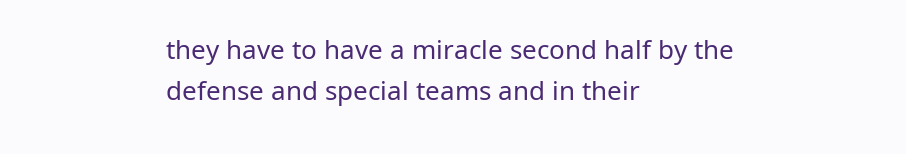they have to have a miracle second half by the defense and special teams and in their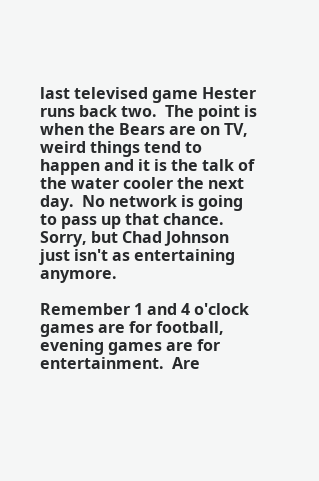last televised game Hester runs back two.  The point is when the Bears are on TV, weird things tend to happen and it is the talk of the water cooler the next day.  No network is going to pass up that chance.  Sorry, but Chad Johnson just isn't as entertaining anymore.

Remember 1 and 4 o'clock games are for football, evening games are for entertainment.  Are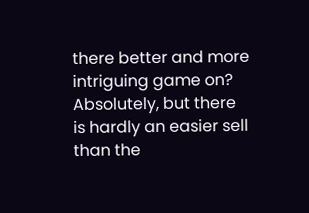there better and more intriguing game on?  Absolutely, but there is hardly an easier sell than the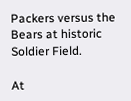Packers versus the Bears at historic Soldier Field.

At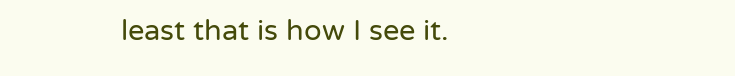least that is how I see it.